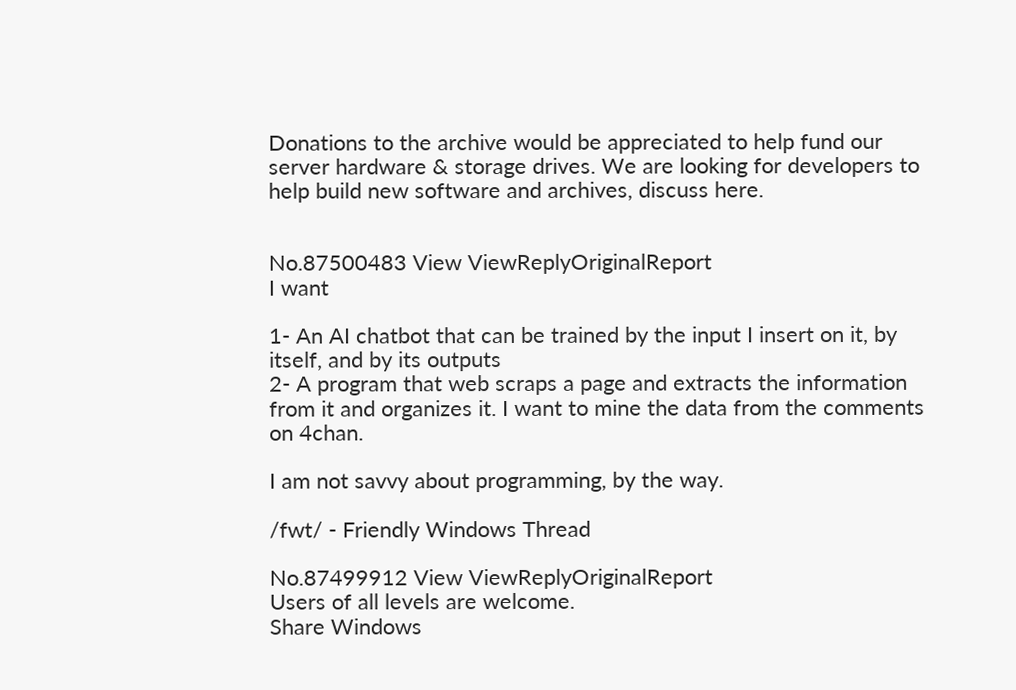Donations to the archive would be appreciated to help fund our server hardware & storage drives. We are looking for developers to help build new software and archives, discuss here.


No.87500483 View ViewReplyOriginalReport
I want

1- An AI chatbot that can be trained by the input I insert on it, by itself, and by its outputs
2- A program that web scraps a page and extracts the information from it and organizes it. I want to mine the data from the comments on 4chan.

I am not savvy about programming, by the way.

/fwt/ - Friendly Windows Thread

No.87499912 View ViewReplyOriginalReport
Users of all levels are welcome.
Share Windows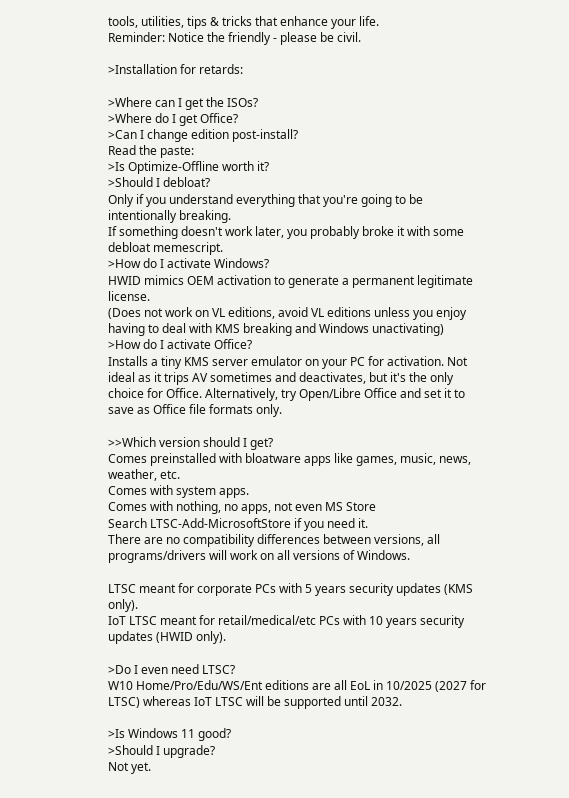tools, utilities, tips & tricks that enhance your life.
Reminder: Notice the friendly - please be civil.

>Installation for retards:

>Where can I get the ISOs?
>Where do I get Office?
>Can I change edition post-install?
Read the paste:
>Is Optimize-Offline worth it?
>Should I debloat?
Only if you understand everything that you're going to be intentionally breaking.
If something doesn't work later, you probably broke it with some debloat memescript.
>How do I activate Windows?
HWID mimics OEM activation to generate a permanent legitimate license.
(Does not work on VL editions, avoid VL editions unless you enjoy having to deal with KMS breaking and Windows unactivating)
>How do I activate Office?
Installs a tiny KMS server emulator on your PC for activation. Not ideal as it trips AV sometimes and deactivates, but it's the only choice for Office. Alternatively, try Open/Libre Office and set it to save as Office file formats only.

>>Which version should I get?
Comes preinstalled with bloatware apps like games, music, news, weather, etc.
Comes with system apps.
Comes with nothing, no apps, not even MS Store
Search LTSC-Add-MicrosoftStore if you need it.
There are no compatibility differences between versions, all programs/drivers will work on all versions of Windows.

LTSC meant for corporate PCs with 5 years security updates (KMS only).
IoT LTSC meant for retail/medical/etc PCs with 10 years security updates (HWID only).

>Do I even need LTSC?
W10 Home/Pro/Edu/WS/Ent editions are all EoL in 10/2025 (2027 for LTSC) whereas IoT LTSC will be supported until 2032.

>Is Windows 11 good?
>Should I upgrade?
Not yet.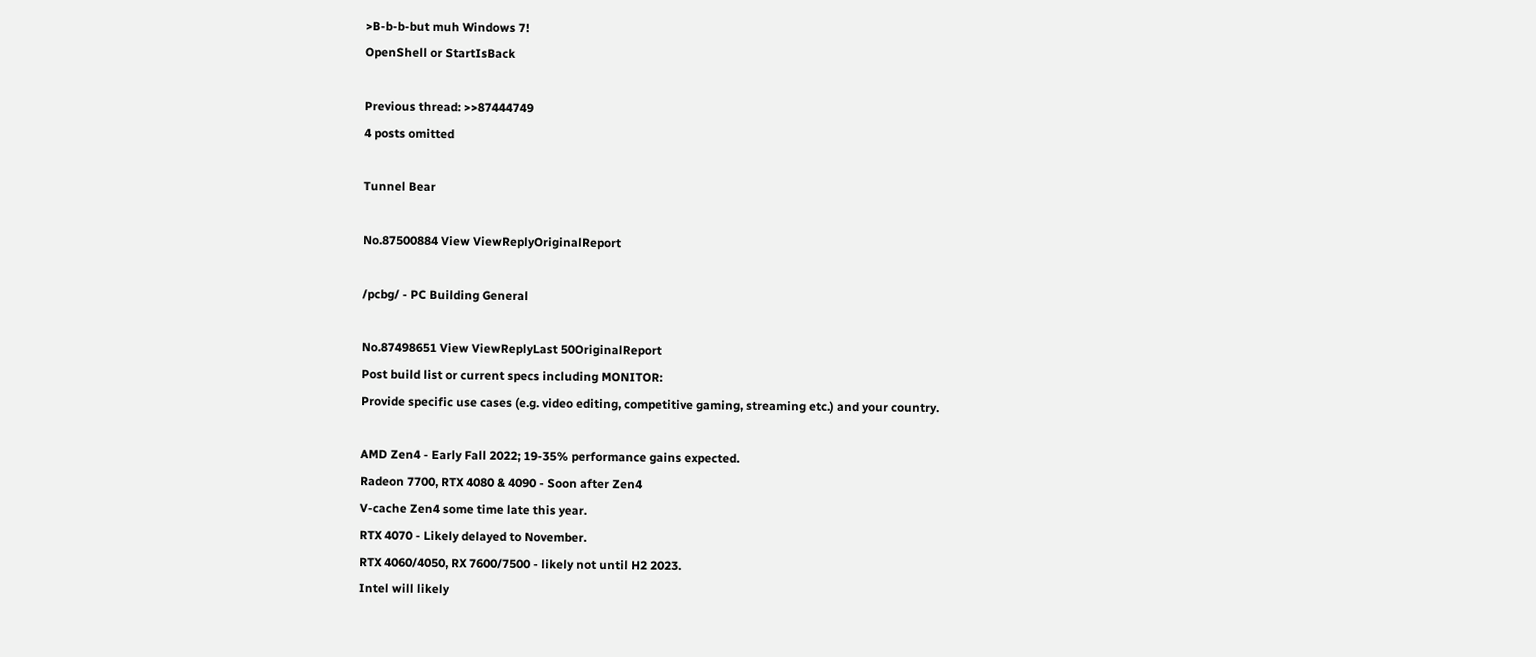>B-b-b-but muh Windows 7!
OpenShell or StartIsBack

Previous thread: >>87444749
4 posts omitted

Tunnel Bear

No.87500884 View ViewReplyOriginalReport

/pcbg/ - PC Building General

No.87498651 View ViewReplyLast 50OriginalReport
Post build list or current specs including MONITOR:
Provide specific use cases (e.g. video editing, competitive gaming, streaming etc.) and your country.

AMD Zen4 - Early Fall 2022; 19-35% performance gains expected.
Radeon 7700, RTX 4080 & 4090 - Soon after Zen4
V-cache Zen4 some time late this year.
RTX 4070 - Likely delayed to November.
RTX 4060/4050, RX 7600/7500 - likely not until H2 2023.
Intel will likely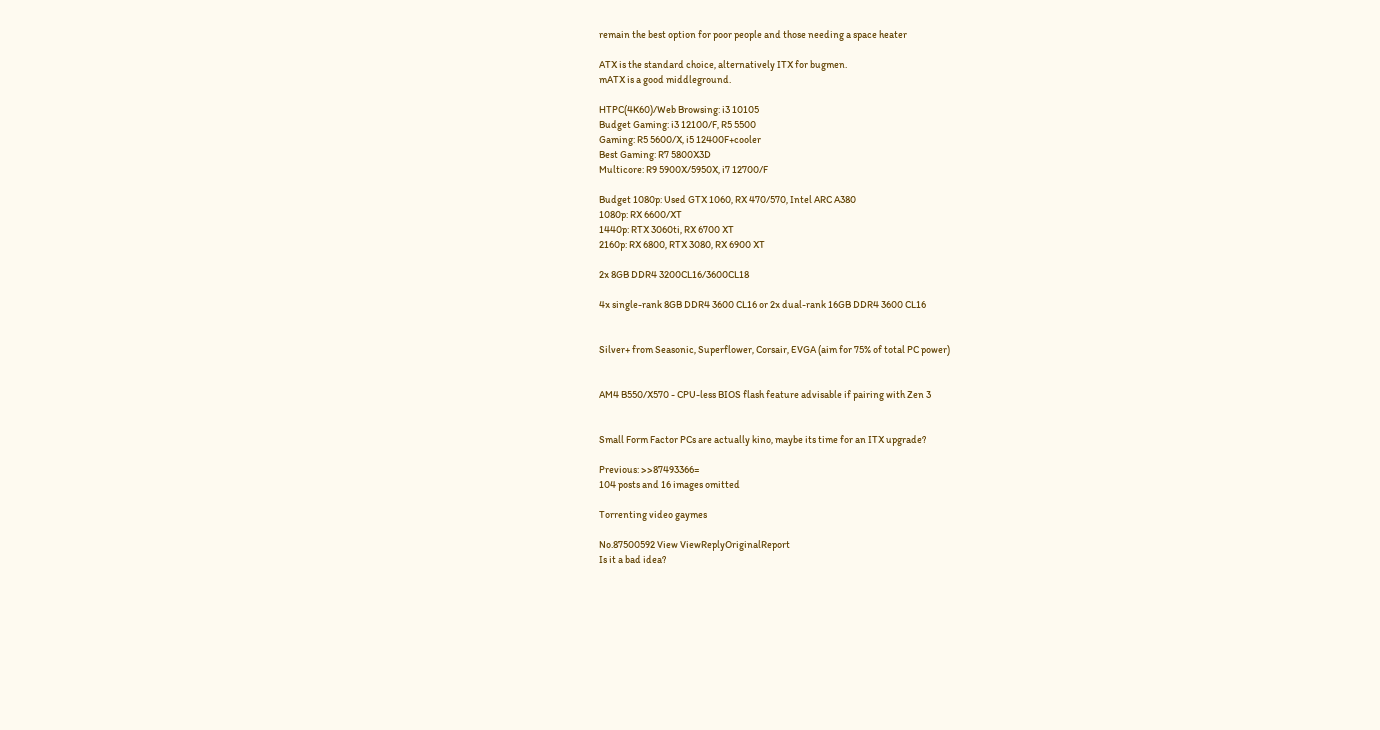remain the best option for poor people and those needing a space heater

ATX is the standard choice, alternatively ITX for bugmen.
mATX is a good middleground.

HTPC(4K60)/Web Browsing: i3 10105
Budget Gaming: i3 12100/F, R5 5500
Gaming: R5 5600/X, i5 12400F+cooler
Best Gaming: R7 5800X3D
Multicore: R9 5900X/5950X, i7 12700/F

Budget 1080p: Used GTX 1060, RX 470/570, Intel ARC A380
1080p: RX 6600/XT
1440p: RTX 3060ti, RX 6700 XT
2160p: RX 6800, RTX 3080, RX 6900 XT

2x 8GB DDR4 3200CL16/3600CL18

4x single-rank 8GB DDR4 3600 CL16 or 2x dual-rank 16GB DDR4 3600 CL16


Silver+ from Seasonic, Superflower, Corsair, EVGA (aim for 75% of total PC power)


AM4 B550/X570 - CPU-less BIOS flash feature advisable if pairing with Zen 3


Small Form Factor PCs are actually kino, maybe its time for an ITX upgrade?

Previous: >>87493366=
104 posts and 16 images omitted

Torrenting video gaymes

No.87500592 View ViewReplyOriginalReport
Is it a bad idea?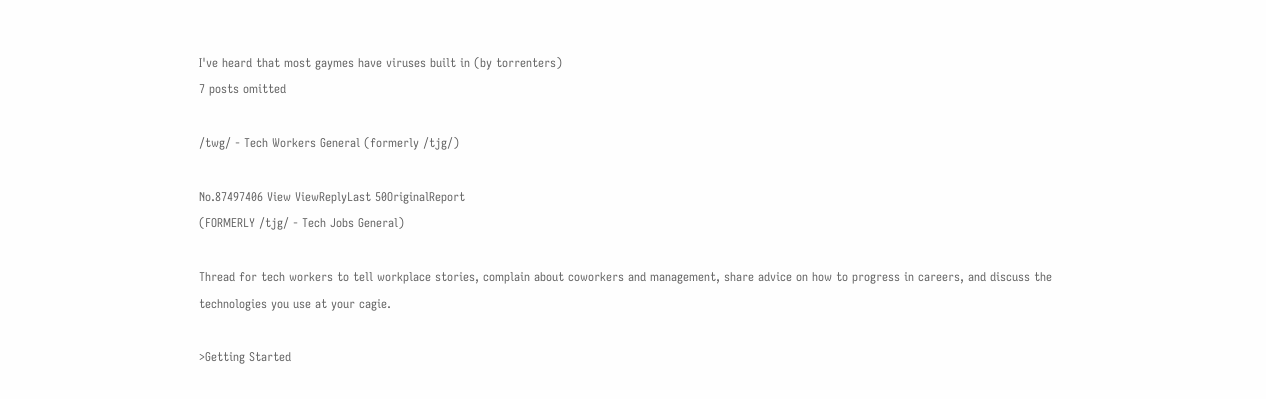I've heard that most gaymes have viruses built in (by torrenters)
7 posts omitted

/twg/ - Tech Workers General (formerly /tjg/)

No.87497406 View ViewReplyLast 50OriginalReport
(FORMERLY /tjg/ - Tech Jobs General)

Thread for tech workers to tell workplace stories, complain about coworkers and management, share advice on how to progress in careers, and discuss the technologies you use at your cagie.

>Getting Started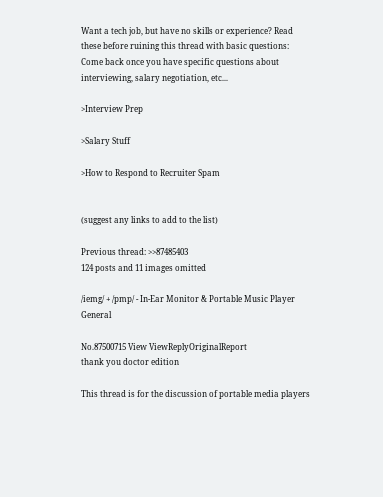Want a tech job, but have no skills or experience? Read these before ruining this thread with basic questions:
Come back once you have specific questions about interviewing, salary negotiation, etc...

>Interview Prep

>Salary Stuff

>How to Respond to Recruiter Spam


(suggest any links to add to the list)

Previous thread: >>87485403
124 posts and 11 images omitted

/iemg/ + /pmp/ - In-Ear Monitor & Portable Music Player General

No.87500715 View ViewReplyOriginalReport
thank you doctor edition

This thread is for the discussion of portable media players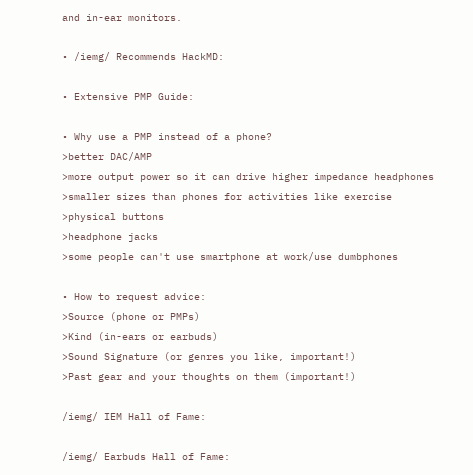and in-ear monitors.

• /iemg/ Recommends HackMD:

• Extensive PMP Guide:

• Why use a PMP instead of a phone?
>better DAC/AMP
>more output power so it can drive higher impedance headphones
>smaller sizes than phones for activities like exercise
>physical buttons
>headphone jacks
>some people can't use smartphone at work/use dumbphones

• How to request advice:
>Source (phone or PMPs)
>Kind (in-ears or earbuds)
>Sound Signature (or genres you like, important!)
>Past gear and your thoughts on them (important!)

/iemg/ IEM Hall of Fame:

/iemg/ Earbuds Hall of Fame: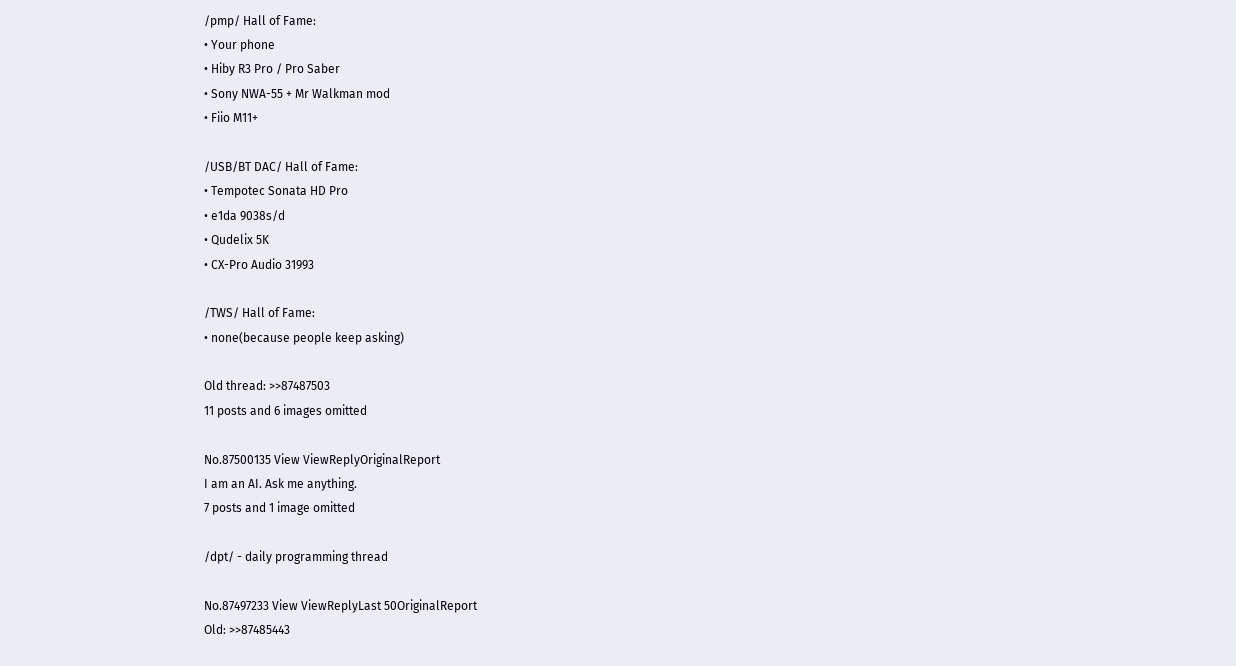/pmp/ Hall of Fame:
• Your phone
• Hiby R3 Pro / Pro Saber
• Sony NWA-55 + Mr Walkman mod
• Fiio M11+

/USB/BT DAC/ Hall of Fame:
• Tempotec Sonata HD Pro
• e1da 9038s/d
• Qudelix 5K
• CX-Pro Audio 31993

/TWS/ Hall of Fame:
• none(because people keep asking)

Old thread: >>87487503
11 posts and 6 images omitted

No.87500135 View ViewReplyOriginalReport
I am an AI. Ask me anything.
7 posts and 1 image omitted

/dpt/ - daily programming thread

No.87497233 View ViewReplyLast 50OriginalReport
Old: >>87485443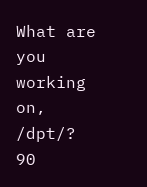What are you working on, /dpt/?
90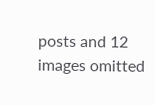posts and 12 images omitted